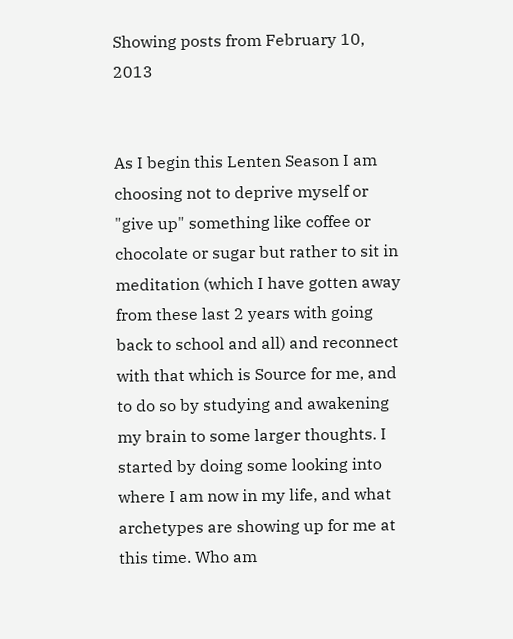Showing posts from February 10, 2013


As I begin this Lenten Season I am choosing not to deprive myself or "give up" something like coffee or chocolate or sugar but rather to sit in meditation (which I have gotten away from these last 2 years with going back to school and all) and reconnect with that which is Source for me, and to do so by studying and awakening my brain to some larger thoughts. I started by doing some looking into where I am now in my life, and what archetypes are showing up for me at this time. Who am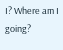I? Where am I going?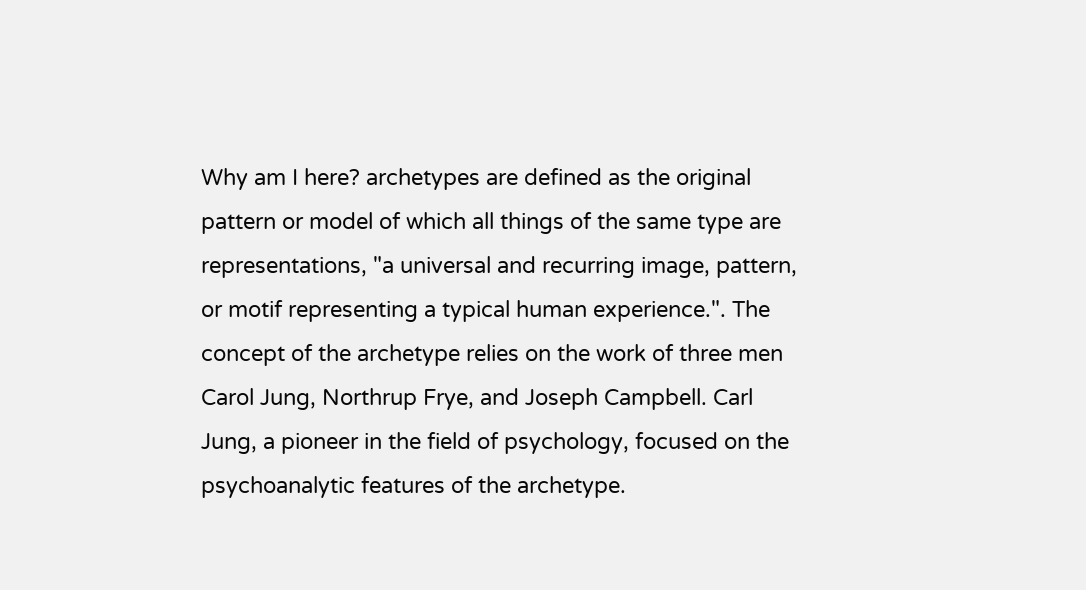Why am I here? archetypes are defined as the original pattern or model of which all things of the same type are representations, "a universal and recurring image, pattern, or motif representing a typical human experience.". The concept of the archetype relies on the work of three men Carol Jung, Northrup Frye, and Joseph Campbell. Carl Jung, a pioneer in the field of psychology, focused on the psychoanalytic features of the archetype.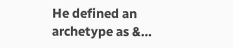He defined an archetype as &…